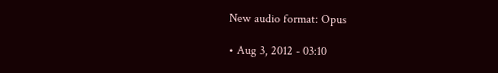New audio format: Opus

• Aug 3, 2012 - 03:10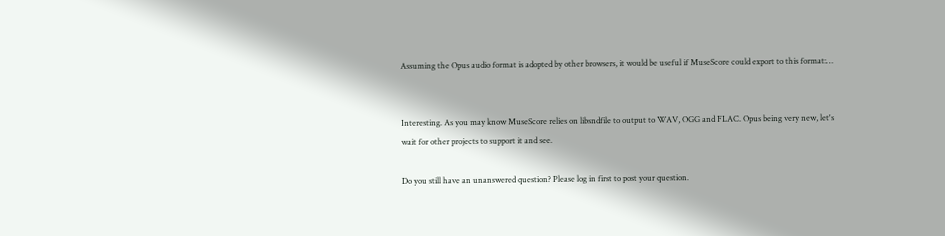Assuming the Opus audio format is adopted by other browsers, it would be useful if MuseScore could export to this format:…


Interesting. As you may know MuseScore relies on libsndfile to output to WAV, OGG and FLAC. Opus being very new, let's wait for other projects to support it and see.

Do you still have an unanswered question? Please log in first to post your question.